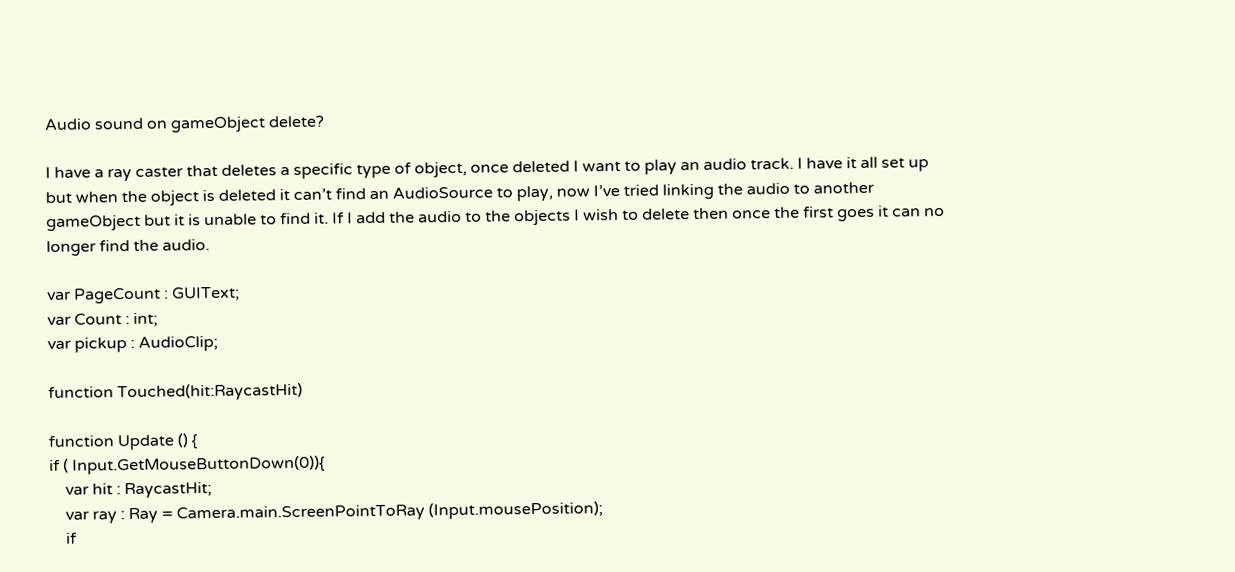Audio sound on gameObject delete?

I have a ray caster that deletes a specific type of object, once deleted I want to play an audio track. I have it all set up but when the object is deleted it can’t find an AudioSource to play, now I’ve tried linking the audio to another gameObject but it is unable to find it. If I add the audio to the objects I wish to delete then once the first goes it can no longer find the audio.

var PageCount : GUIText;
var Count : int;
var pickup : AudioClip;

function Touched(hit:RaycastHit)

function Update () {
if ( Input.GetMouseButtonDown(0)){
    var hit : RaycastHit;
    var ray : Ray = Camera.main.ScreenPointToRay (Input.mousePosition);
    if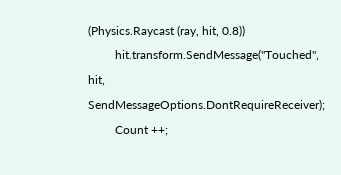(Physics.Raycast (ray, hit, 0.8))
         hit.transform.SendMessage("Touched", hit, SendMessageOptions.DontRequireReceiver);
         Count ++;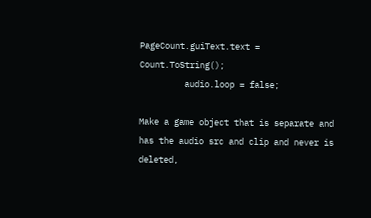PageCount.guiText.text = Count.ToString();
         audio.loop = false;

Make a game object that is separate and has the audio src and clip and never is deleted,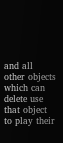and all other objects which can delete use that object to play their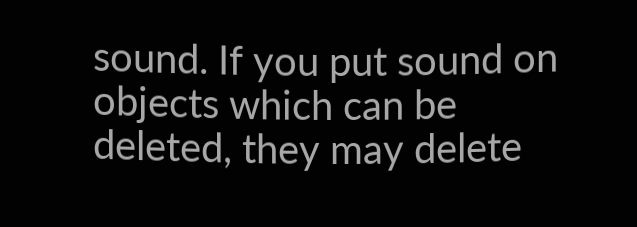sound. If you put sound on objects which can be deleted, they may delete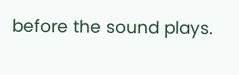before the sound plays.